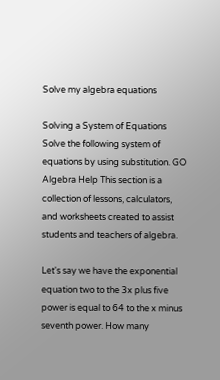Solve my algebra equations

Solving a System of Equations Solve the following system of equations by using substitution. GO Algebra Help This section is a collection of lessons, calculators, and worksheets created to assist students and teachers of algebra.

Let's say we have the exponential equation two to the 3x plus five power is equal to 64 to the x minus seventh power. How many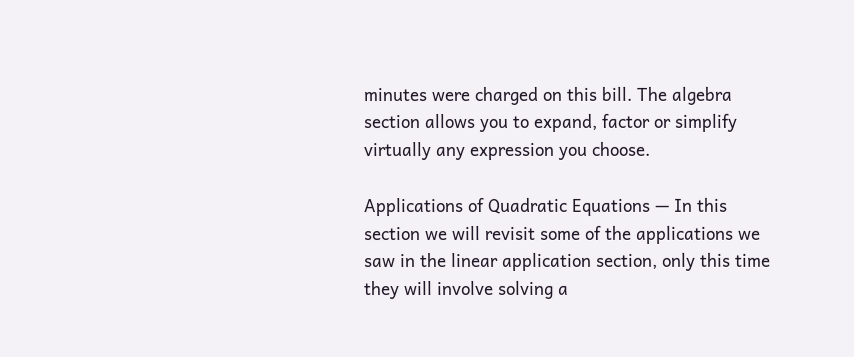minutes were charged on this bill. The algebra section allows you to expand, factor or simplify virtually any expression you choose.

Applications of Quadratic Equations — In this section we will revisit some of the applications we saw in the linear application section, only this time they will involve solving a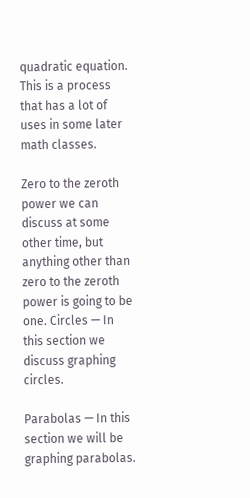quadratic equation. This is a process that has a lot of uses in some later math classes.

Zero to the zeroth power we can discuss at some other time, but anything other than zero to the zeroth power is going to be one. Circles — In this section we discuss graphing circles.

Parabolas — In this section we will be graphing parabolas.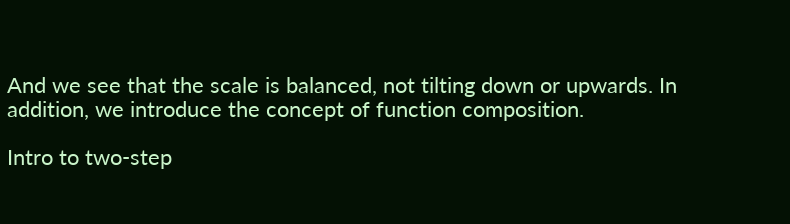And we see that the scale is balanced, not tilting down or upwards. In addition, we introduce the concept of function composition.

Intro to two-step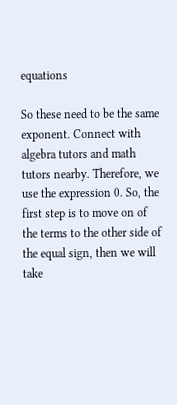equations

So these need to be the same exponent. Connect with algebra tutors and math tutors nearby. Therefore, we use the expression 0. So, the first step is to move on of the terms to the other side of the equal sign, then we will take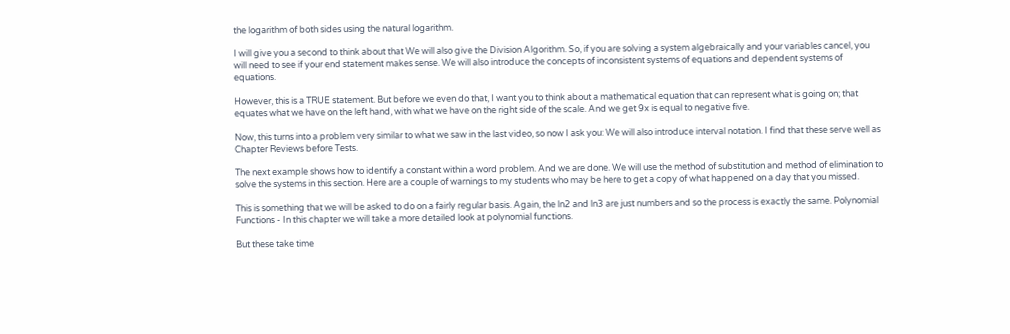the logarithm of both sides using the natural logarithm.

I will give you a second to think about that We will also give the Division Algorithm. So, if you are solving a system algebraically and your variables cancel, you will need to see if your end statement makes sense. We will also introduce the concepts of inconsistent systems of equations and dependent systems of equations.

However, this is a TRUE statement. But before we even do that, I want you to think about a mathematical equation that can represent what is going on; that equates what we have on the left hand, with what we have on the right side of the scale. And we get 9x is equal to negative five.

Now, this turns into a problem very similar to what we saw in the last video, so now I ask you: We will also introduce interval notation. I find that these serve well as Chapter Reviews before Tests.

The next example shows how to identify a constant within a word problem. And we are done. We will use the method of substitution and method of elimination to solve the systems in this section. Here are a couple of warnings to my students who may be here to get a copy of what happened on a day that you missed.

This is something that we will be asked to do on a fairly regular basis. Again, the ln2 and ln3 are just numbers and so the process is exactly the same. Polynomial Functions - In this chapter we will take a more detailed look at polynomial functions.

But these take time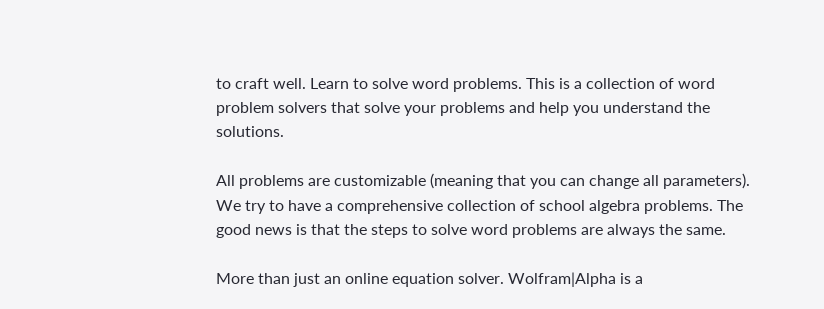to craft well. Learn to solve word problems. This is a collection of word problem solvers that solve your problems and help you understand the solutions.

All problems are customizable (meaning that you can change all parameters). We try to have a comprehensive collection of school algebra problems. The good news is that the steps to solve word problems are always the same.

More than just an online equation solver. Wolfram|Alpha is a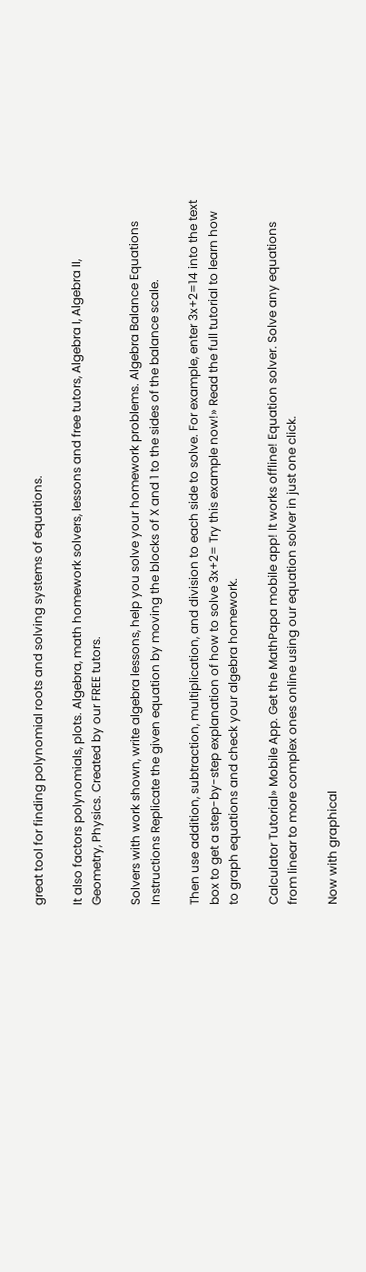great tool for finding polynomial roots and solving systems of equations.

It also factors polynomials, plots. Algebra, math homework solvers, lessons and free tutors, Algebra I, Algebra II, Geometry, Physics. Created by our FREE tutors.

Solvers with work shown, write algebra lessons, help you solve your homework problems. Algebra Balance Equations Instructions Replicate the given equation by moving the blocks of X and 1 to the sides of the balance scale.

Then use addition, subtraction, multiplication, and division to each side to solve. For example, enter 3x+2=14 into the text box to get a step-by-step explanation of how to solve 3x+2= Try this example now!» Read the full tutorial to learn how to graph equations and check your algebra homework.

Calculator Tutorial» Mobile App. Get the MathPapa mobile app! It works offline! Equation solver. Solve any equations from linear to more complex ones online using our equation solver in just one click.

Now with graphical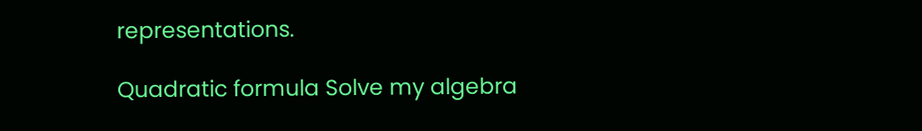representations.

Quadratic formula Solve my algebra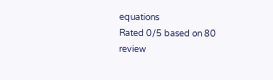equations
Rated 0/5 based on 80 review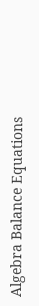Algebra Balance Equations